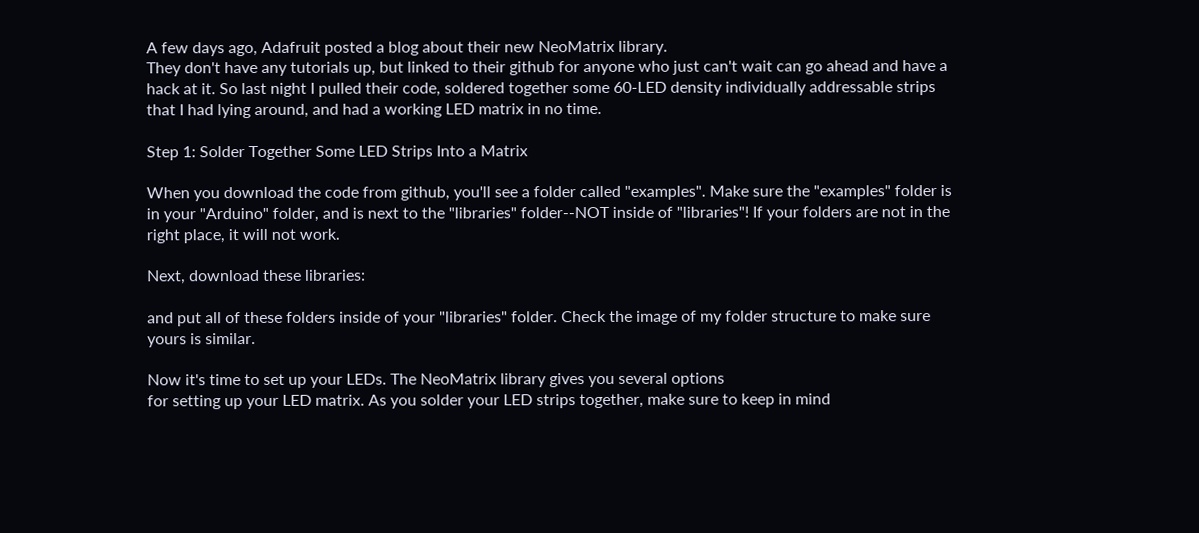A few days ago, Adafruit posted a blog about their new NeoMatrix library.
They don't have any tutorials up, but linked to their github for anyone who just can't wait can go ahead and have a hack at it. So last night I pulled their code, soldered together some 60-LED density individually addressable strips that I had lying around, and had a working LED matrix in no time.

Step 1: Solder Together Some LED Strips Into a Matrix

When you download the code from github, you'll see a folder called "examples". Make sure the "examples" folder is in your "Arduino" folder, and is next to the "libraries" folder--NOT inside of "libraries"! If your folders are not in the right place, it will not work.

Next, download these libraries:

and put all of these folders inside of your "libraries" folder. Check the image of my folder structure to make sure yours is similar.

Now it's time to set up your LEDs. The NeoMatrix library gives you several options
for setting up your LED matrix. As you solder your LED strips together, make sure to keep in mind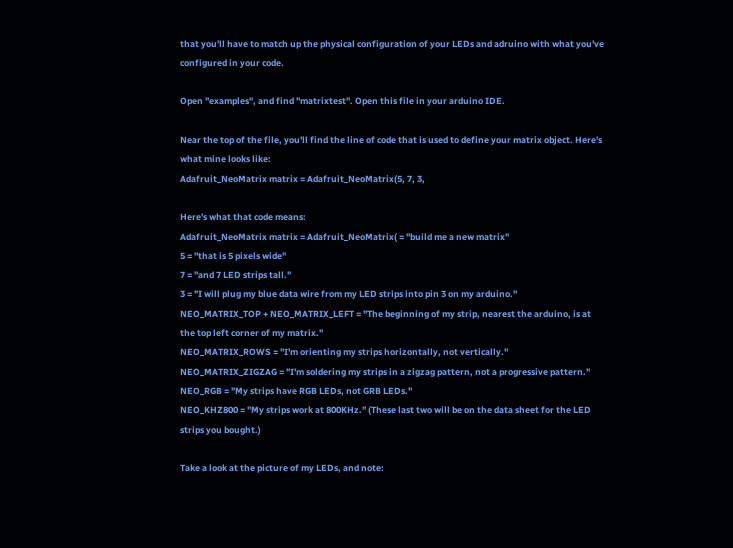that you'll have to match up the physical configuration of your LEDs and adruino with what you've configured in your code.

Open "examples", and find "matrixtest". Open this file in your arduino IDE.

Near the top of the file, you'll find the line of code that is used to define your matrix object. Here's what mine looks like:
Adafruit_NeoMatrix matrix = Adafruit_NeoMatrix(5, 7, 3,

Here's what that code means:
Adafruit_NeoMatrix matrix = Adafruit_NeoMatrix( = "build me a new matrix"
5 = "that is 5 pixels wide"
7 = "and 7 LED strips tall."
3 = "I will plug my blue data wire from my LED strips into pin 3 on my arduino."
NEO_MATRIX_TOP + NEO_MATRIX_LEFT = "The beginning of my strip, nearest the arduino, is at the top left corner of my matrix."
NEO_MATRIX_ROWS = "I'm orienting my strips horizontally, not vertically."
NEO_MATRIX_ZIGZAG = "I'm soldering my strips in a zigzag pattern, not a progressive pattern."
NEO_RGB = "My strips have RGB LEDs, not GRB LEDs."
NEO_KHZ800 = "My strips work at 800KHz." (These last two will be on the data sheet for the LED strips you bought.)

Take a look at the picture of my LEDs, and note: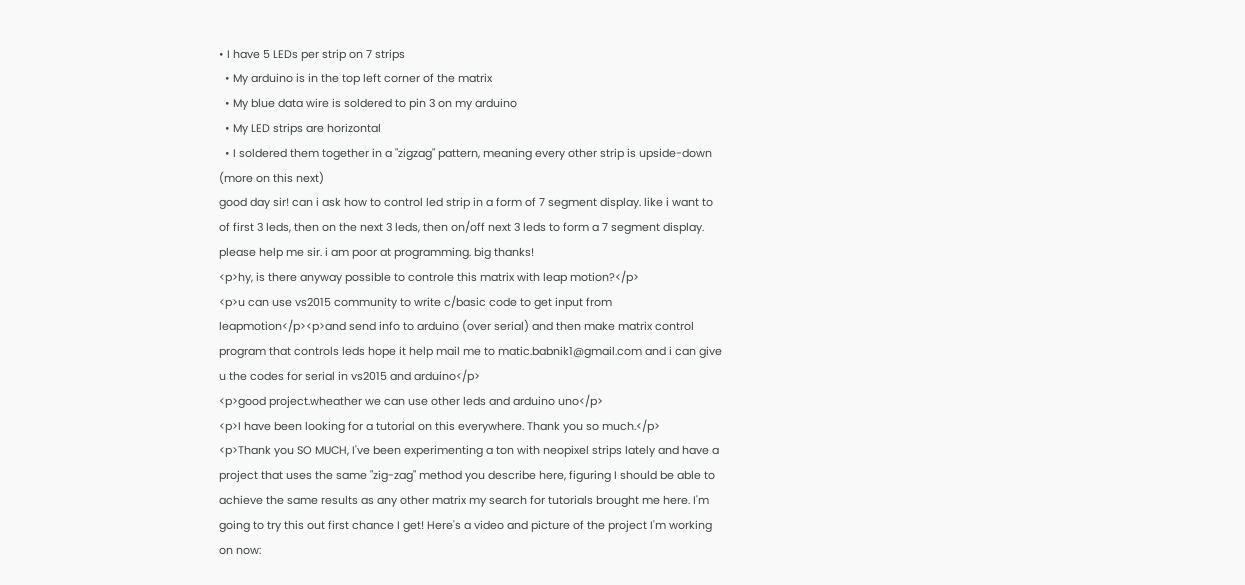• I have 5 LEDs per strip on 7 strips
  • My arduino is in the top left corner of the matrix
  • My blue data wire is soldered to pin 3 on my arduino
  • My LED strips are horizontal
  • I soldered them together in a "zigzag" pattern, meaning every other strip is upside-down (more on this next)
good day sir! can i ask how to control led strip in a form of 7 segment display. like i want to of first 3 leds, then on the next 3 leds, then on/off next 3 leds to form a 7 segment display. please help me sir. i am poor at programming. big thanks!
<p>hy, is there anyway possible to controle this matrix with leap motion?</p>
<p>u can use vs2015 community to write c/basic code to get input from leapmotion</p><p>and send info to arduino (over serial) and then make matrix control program that controls leds hope it help mail me to matic.babnik1@gmail.com and i can give u the codes for serial in vs2015 and arduino</p>
<p>good project.wheather we can use other leds and arduino uno</p>
<p>I have been looking for a tutorial on this everywhere. Thank you so much.</p>
<p>Thank you SO MUCH, I've been experimenting a ton with neopixel strips lately and have a project that uses the same "zig-zag" method you describe here, figuring I should be able to achieve the same results as any other matrix my search for tutorials brought me here. I'm going to try this out first chance I get! Here's a video and picture of the project I'm working on now: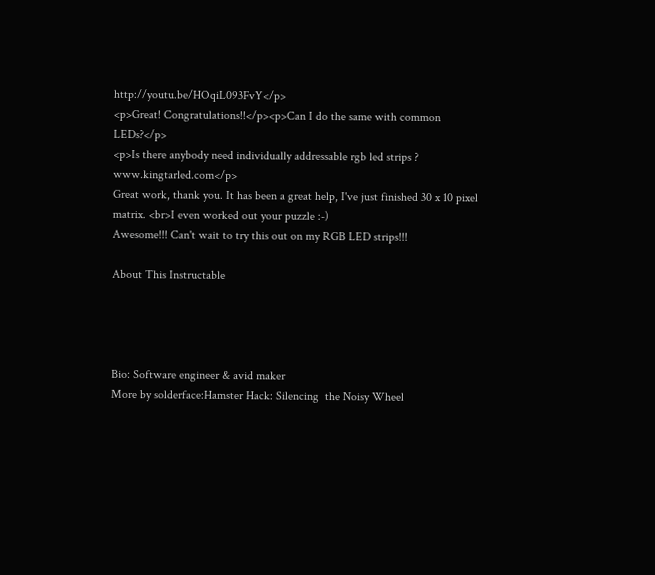http://youtu.be/HOqiL093FvY</p>
<p>Great! Congratulations!!</p><p>Can I do the same with common LEDs?</p>
<p>Is there anybody need individually addressable rgb led strips ? www.kingtarled.com</p>
Great work, thank you. It has been a great help, I've just finished 30 x 10 pixel matrix. <br>I even worked out your puzzle :-)
Awesome!!! Can't wait to try this out on my RGB LED strips!!!

About This Instructable




Bio: Software engineer & avid maker
More by solderface:Hamster Hack: Silencing  the Noisy Wheel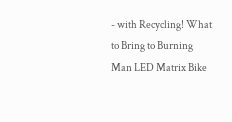- with Recycling! What to Bring to Burning Man LED Matrix Bike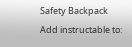Safety Backpack
Add instructable to: